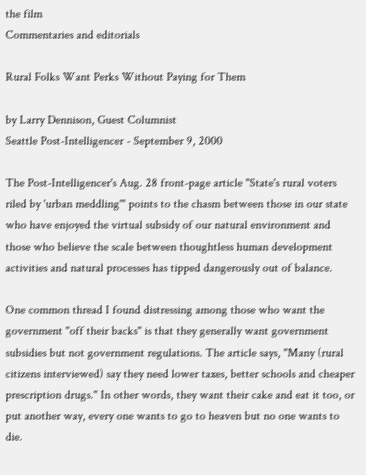the film
Commentaries and editorials

Rural Folks Want Perks Without Paying for Them

by Larry Dennison, Guest Columnist
Seattle Post-Intelligencer - September 9, 2000

The Post-Intelligencer's Aug. 28 front-page article "State's rural voters riled by 'urban meddling'" points to the chasm between those in our state who have enjoyed the virtual subsidy of our natural environment and those who believe the scale between thoughtless human development activities and natural processes has tipped dangerously out of balance.

One common thread I found distressing among those who want the government "off their backs" is that they generally want government subsidies but not government regulations. The article says, "Many (rural citizens interviewed) say they need lower taxes, better schools and cheaper prescription drugs." In other words, they want their cake and eat it too, or put another way, every one wants to go to heaven but no one wants to die.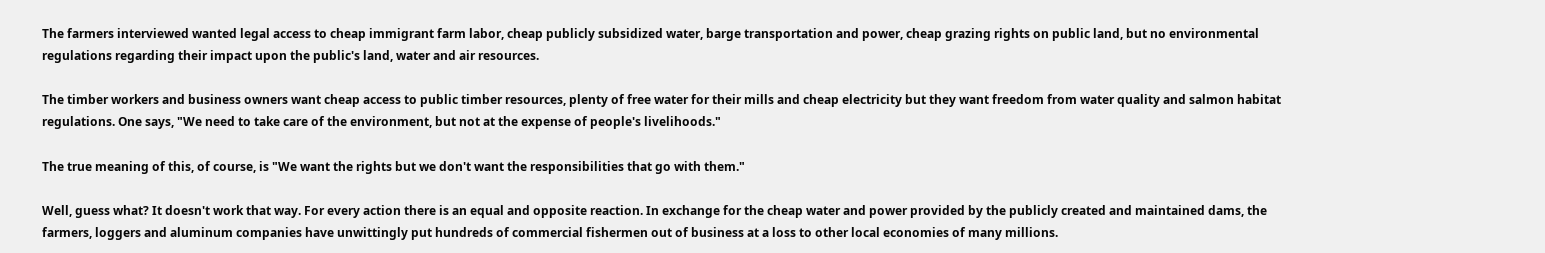The farmers interviewed wanted legal access to cheap immigrant farm labor, cheap publicly subsidized water, barge transportation and power, cheap grazing rights on public land, but no environmental regulations regarding their impact upon the public's land, water and air resources.

The timber workers and business owners want cheap access to public timber resources, plenty of free water for their mills and cheap electricity but they want freedom from water quality and salmon habitat regulations. One says, "We need to take care of the environment, but not at the expense of people's livelihoods."

The true meaning of this, of course, is "We want the rights but we don't want the responsibilities that go with them."

Well, guess what? It doesn't work that way. For every action there is an equal and opposite reaction. In exchange for the cheap water and power provided by the publicly created and maintained dams, the farmers, loggers and aluminum companies have unwittingly put hundreds of commercial fishermen out of business at a loss to other local economies of many millions.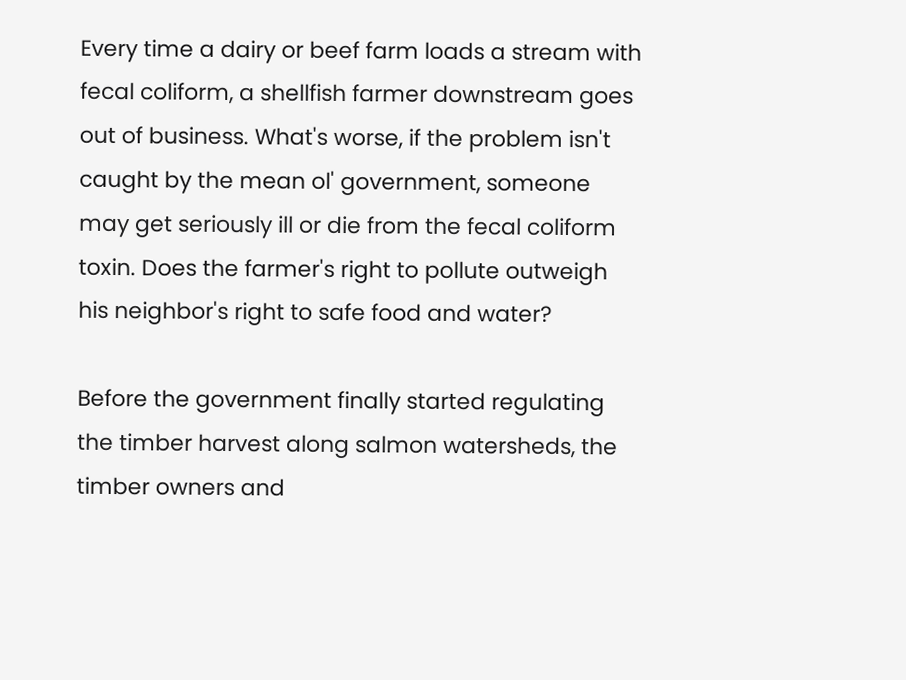Every time a dairy or beef farm loads a stream with fecal coliform, a shellfish farmer downstream goes out of business. What's worse, if the problem isn't caught by the mean ol' government, someone may get seriously ill or die from the fecal coliform toxin. Does the farmer's right to pollute outweigh his neighbor's right to safe food and water?

Before the government finally started regulating the timber harvest along salmon watersheds, the timber owners and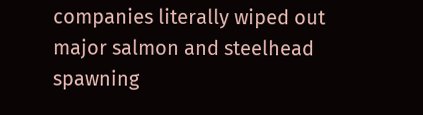companies literally wiped out major salmon and steelhead spawning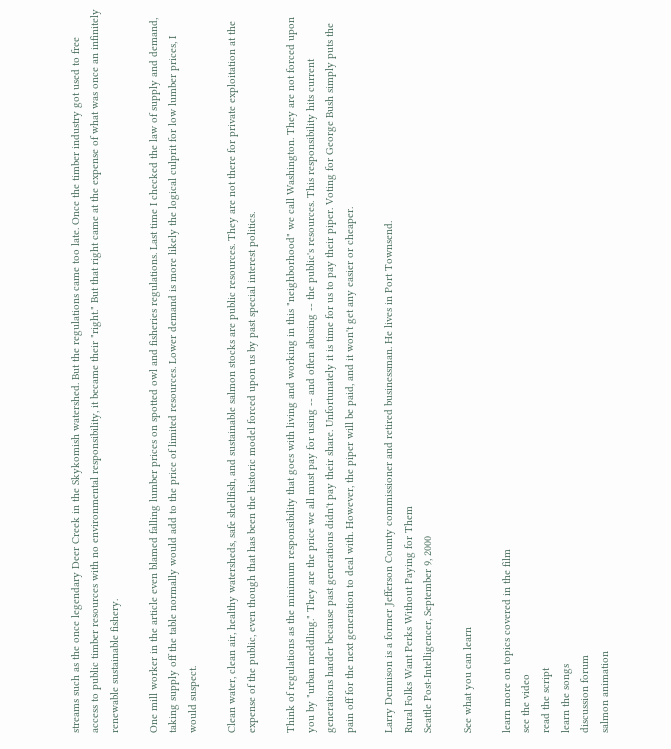streams such as the once legendary Deer Creek in the Skykomish watershed. But the regulations came too late. Once the timber industry got used to free access to public timber resources with no environmental responsibility, it became their "right." But that right came at the expense of what was once an infinitely renewable sustainable fishery.

One mill worker in the article even blamed falling lumber prices on spotted owl and fisheries regulations. Last time I checked the law of supply and demand, taking supply off the table normally would add to the price of limited resources. Lower demand is more likely the logical culprit for low lumber prices, I would suspect.

Clean water, clean air, healthy watersheds, safe shellfish, and sustainable salmon stocks are public resources. They are not there for private exploitation at the expense of the public, even though that has been the historic model forced upon us by past special interest politics.

Think of regulations as the minimum responsibility that goes with living and working in this "neighborhood" we call Washington. They are not forced upon you by "urban meddling." They are the price we all must pay for using -- and often abusing -- the public's resources. This responsibility hits current generations harder because past generations didn't pay their share. Unfortunately it is time for us to pay their piper. Voting for George Bush simply puts the pain off for the next generation to deal with. However, the piper will be paid, and it won't get any easier or cheaper.

Larry Dennison is a former Jefferson County commissioner and retired businessman. He lives in Port Townsend.
Rural Folks Want Perks Without Paying for Them
Seattle Post-Intelligencer, September 9, 2000

See what you can learn

learn more on topics covered in the film
see the video
read the script
learn the songs
discussion forum
salmon animation